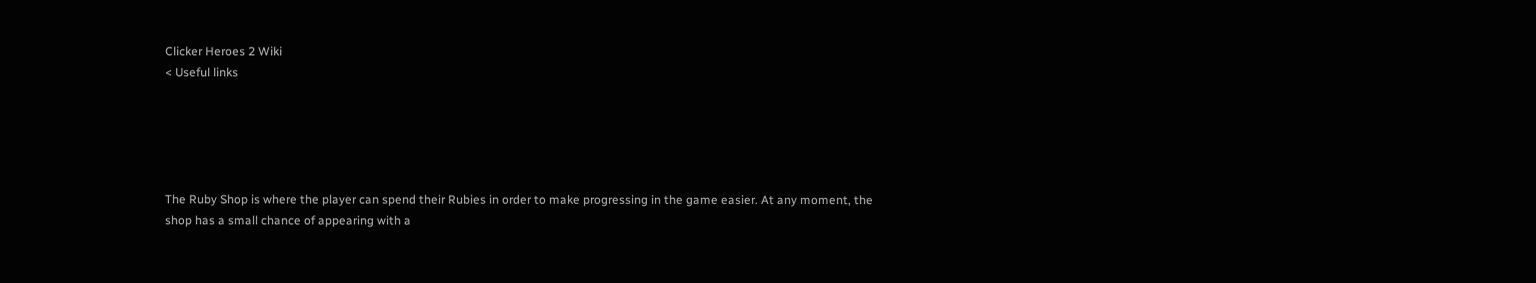Clicker Heroes 2 Wiki
< Useful links





The Ruby Shop is where the player can spend their Rubies in order to make progressing in the game easier. At any moment, the shop has a small chance of appearing with a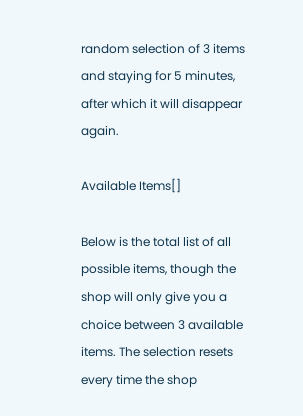random selection of 3 items and staying for 5 minutes, after which it will disappear again.

Available Items[]

Below is the total list of all possible items, though the shop will only give you a choice between 3 available items. The selection resets every time the shop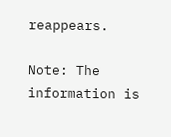reappears.

Note: The information is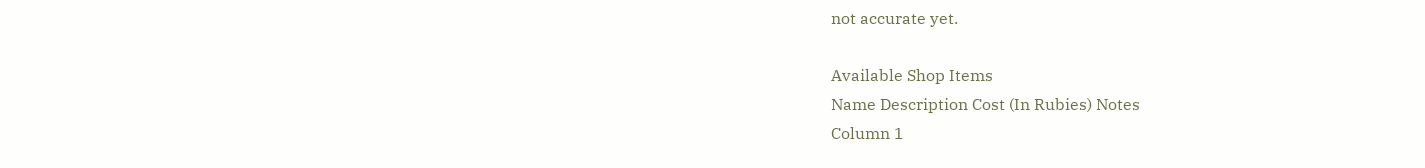not accurate yet.

Available Shop Items
Name Description Cost (In Rubies) Notes
Column 1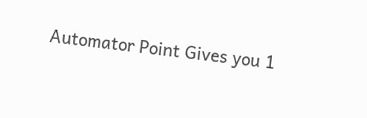Automator Point Gives you 1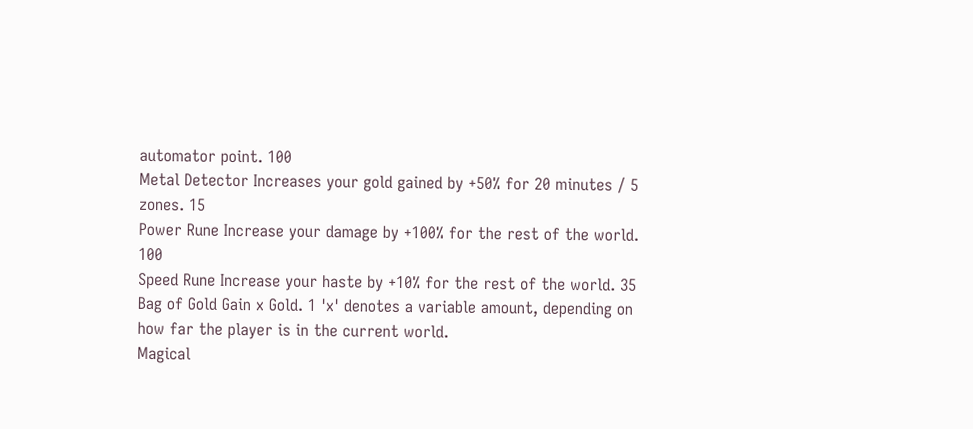automator point. 100
Metal Detector Increases your gold gained by +50% for 20 minutes / 5 zones. 15
Power Rune Increase your damage by +100% for the rest of the world. 100
Speed Rune Increase your haste by +10% for the rest of the world. 35
Bag of Gold Gain x Gold. 1 'x' denotes a variable amount, depending on how far the player is in the current world.
Magical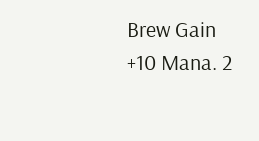Brew Gain +10 Mana. 2